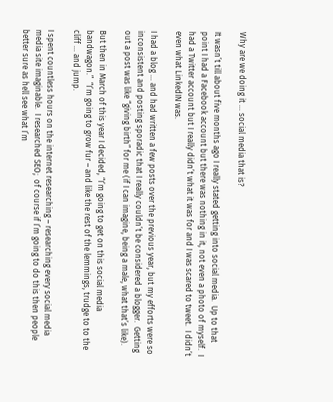Why are we doing it … social media that is?

It wasn’t till about five months ago I really stated getting into social media.  Up to that point I had a Facebook account but there was nothing in it, not even a photo of myself.  I had a Twitter account but I really didn’t what it was for and I was scared to tweet.  I didn’t even what LinkedIN was.

I had a blog … and had written a few posts over the previous year, but my efforts were so inconsistent and posting sporadic that I really couldn’t be considered a blogger.  Getting out a post was like “giving birth” for me (if I can imagine, being a male, what that’s like).

But then in March of this year I decided, “I’m going to get on this social media bandwagon.”  “I’m going to grow fur – and like the rest of the lemmings, trudge to to the cliff … and jump.

I spent countless hours on the internet researching – researching every social media media site imaginable.  I researched SEO;  of course if I’m going to do this then people better sure as hell see what I’m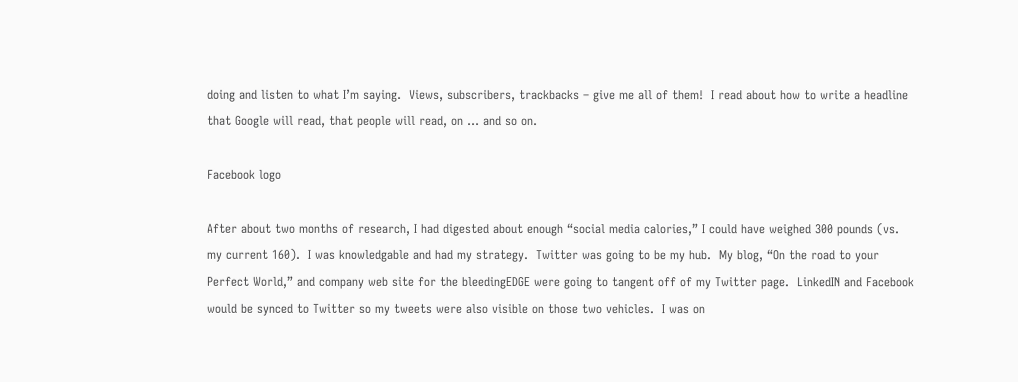doing and listen to what I’m saying.  Views, subscribers, trackbacks – give me all of them!  I read about how to write a headline that Google will read, that people will read, on … and so on.

Facebook logo

After about two months of research, I had digested about enough “social media calories,” I could have weighed 300 pounds (vs. my current 160).  I was knowledgable and had my strategy.  Twitter was going to be my hub.  My blog, “On the road to your Perfect World,” and company web site for the bleedingEDGE were going to tangent off of my Twitter page.  LinkedIN and Facebook would be synced to Twitter so my tweets were also visible on those two vehicles.  I was on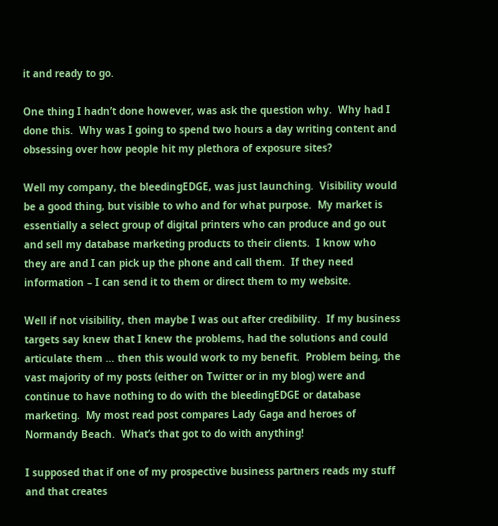it and ready to go.

One thing I hadn’t done however, was ask the question why.  Why had I done this.  Why was I going to spend two hours a day writing content and obsessing over how people hit my plethora of exposure sites?

Well my company, the bleedingEDGE, was just launching.  Visibility would be a good thing, but visible to who and for what purpose.  My market is essentially a select group of digital printers who can produce and go out and sell my database marketing products to their clients.  I know who they are and I can pick up the phone and call them.  If they need information – I can send it to them or direct them to my website.

Well if not visibility, then maybe I was out after credibility.  If my business targets say knew that I knew the problems, had the solutions and could articulate them … then this would work to my benefit.  Problem being, the vast majority of my posts (either on Twitter or in my blog) were and continue to have nothing to do with the bleedingEDGE or database marketing.  My most read post compares Lady Gaga and heroes of Normandy Beach.  What’s that got to do with anything!

I supposed that if one of my prospective business partners reads my stuff and that creates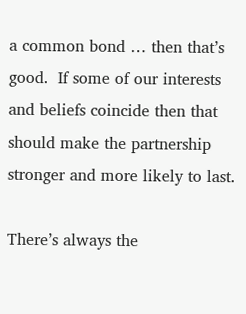a common bond … then that’s good.  If some of our interests and beliefs coincide then that should make the partnership stronger and more likely to last.

There’s always the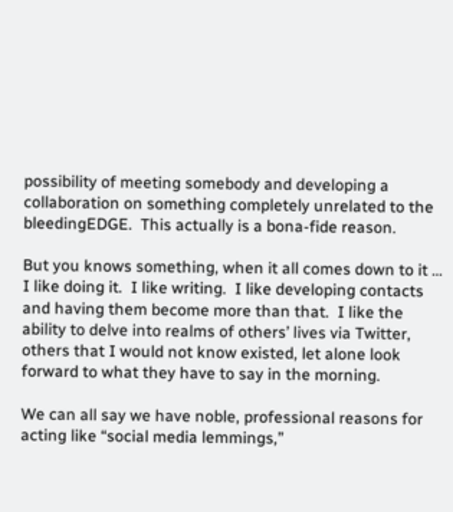possibility of meeting somebody and developing a collaboration on something completely unrelated to the bleedingEDGE.  This actually is a bona-fide reason.

But you knows something, when it all comes down to it … I like doing it.  I like writing.  I like developing contacts and having them become more than that.  I like the ability to delve into realms of others’ lives via Twitter, others that I would not know existed, let alone look forward to what they have to say in the morning.

We can all say we have noble, professional reasons for acting like “social media lemmings,”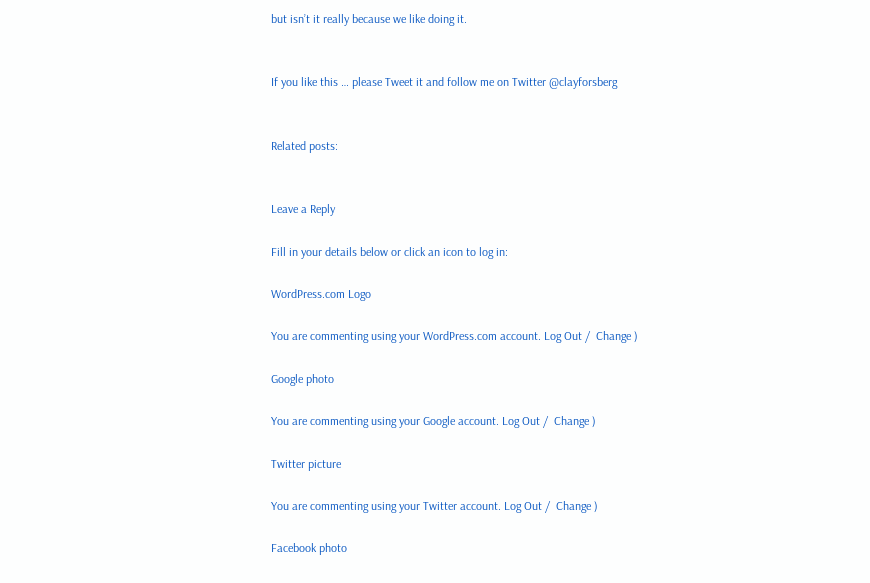but isn’t it really because we like doing it.


If you like this … please Tweet it and follow me on Twitter @clayforsberg


Related posts:


Leave a Reply

Fill in your details below or click an icon to log in:

WordPress.com Logo

You are commenting using your WordPress.com account. Log Out /  Change )

Google photo

You are commenting using your Google account. Log Out /  Change )

Twitter picture

You are commenting using your Twitter account. Log Out /  Change )

Facebook photo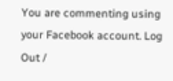You are commenting using your Facebook account. Log Out /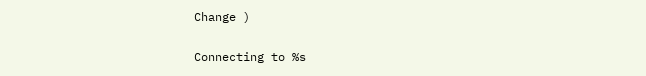Change )

Connecting to %s